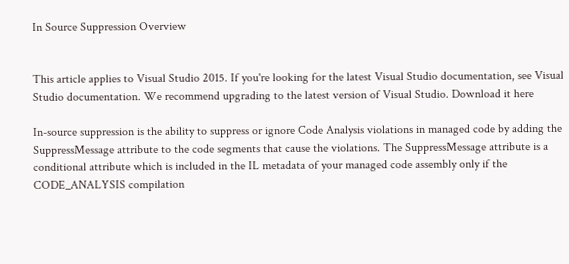In Source Suppression Overview


This article applies to Visual Studio 2015. If you're looking for the latest Visual Studio documentation, see Visual Studio documentation. We recommend upgrading to the latest version of Visual Studio. Download it here

In-source suppression is the ability to suppress or ignore Code Analysis violations in managed code by adding the SuppressMessage attribute to the code segments that cause the violations. The SuppressMessage attribute is a conditional attribute which is included in the IL metadata of your managed code assembly only if the CODE_ANALYSIS compilation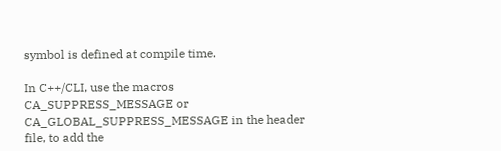symbol is defined at compile time.

In C++/CLI, use the macros CA_SUPPRESS_MESSAGE or CA_GLOBAL_SUPPRESS_MESSAGE in the header file, to add the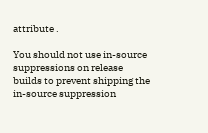attribute .

You should not use in-source suppressions on release builds to prevent shipping the in-source suppression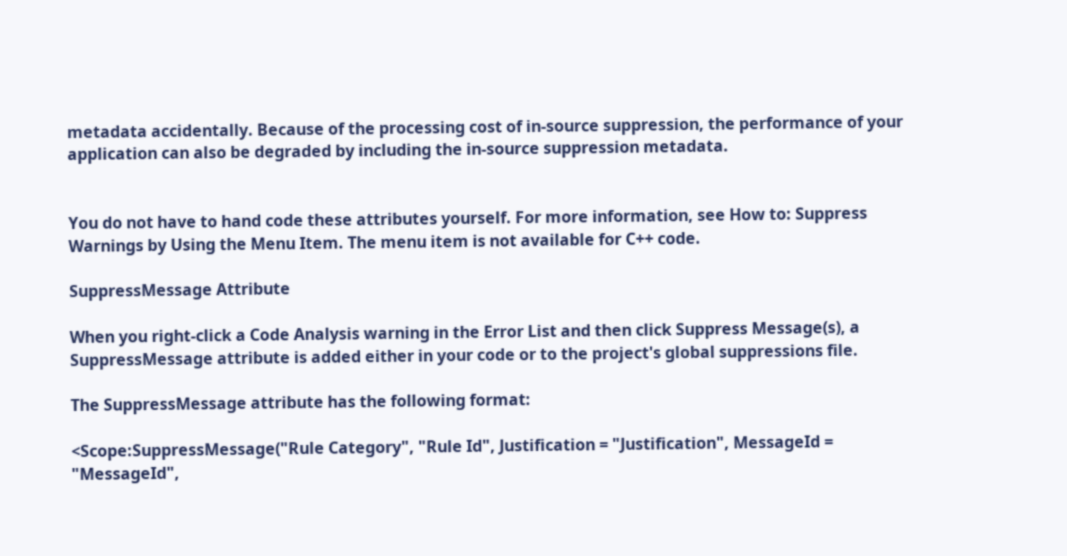metadata accidentally. Because of the processing cost of in-source suppression, the performance of your application can also be degraded by including the in-source suppression metadata.


You do not have to hand code these attributes yourself. For more information, see How to: Suppress Warnings by Using the Menu Item. The menu item is not available for C++ code.

SuppressMessage Attribute

When you right-click a Code Analysis warning in the Error List and then click Suppress Message(s), a SuppressMessage attribute is added either in your code or to the project's global suppressions file.

The SuppressMessage attribute has the following format:

<Scope:SuppressMessage("Rule Category", "Rule Id", Justification = "Justification", MessageId = "MessageId",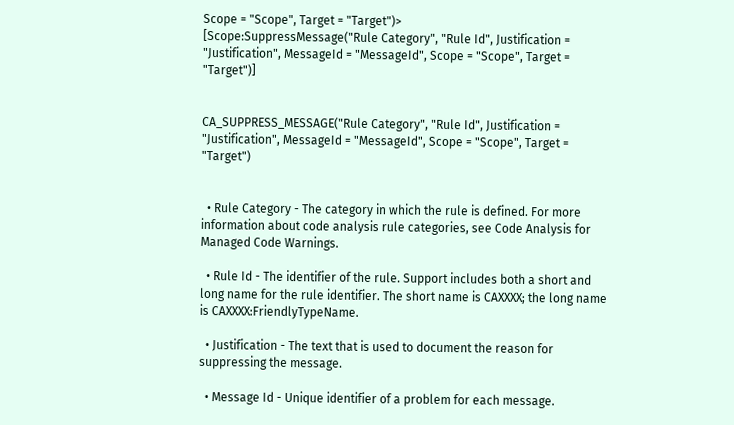Scope = "Scope", Target = "Target")>
[Scope:SuppressMessage("Rule Category", "Rule Id", Justification = "Justification", MessageId = "MessageId", Scope = "Scope", Target = "Target")]


CA_SUPPRESS_MESSAGE("Rule Category", "Rule Id", Justification = "Justification", MessageId = "MessageId", Scope = "Scope", Target = "Target")


  • Rule Category - The category in which the rule is defined. For more information about code analysis rule categories, see Code Analysis for Managed Code Warnings.

  • Rule Id - The identifier of the rule. Support includes both a short and long name for the rule identifier. The short name is CAXXXX; the long name is CAXXXX:FriendlyTypeName.

  • Justification - The text that is used to document the reason for suppressing the message.

  • Message Id - Unique identifier of a problem for each message.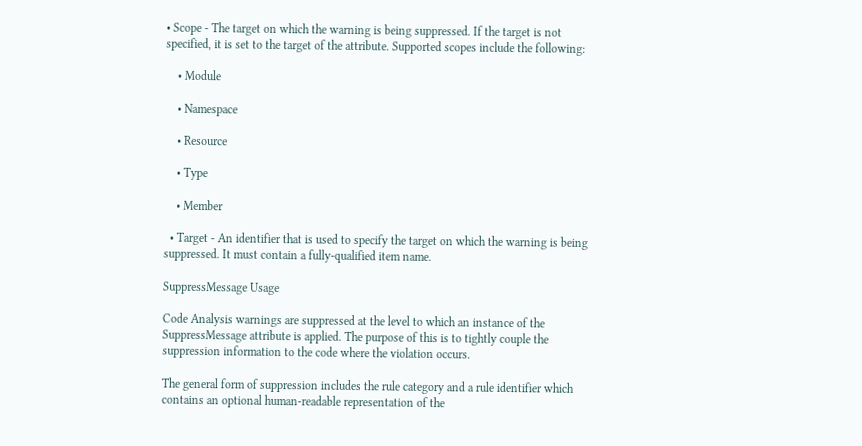• Scope - The target on which the warning is being suppressed. If the target is not specified, it is set to the target of the attribute. Supported scopes include the following:

    • Module

    • Namespace

    • Resource

    • Type

    • Member

  • Target - An identifier that is used to specify the target on which the warning is being suppressed. It must contain a fully-qualified item name.

SuppressMessage Usage

Code Analysis warnings are suppressed at the level to which an instance of the SuppressMessage attribute is applied. The purpose of this is to tightly couple the suppression information to the code where the violation occurs.

The general form of suppression includes the rule category and a rule identifier which contains an optional human-readable representation of the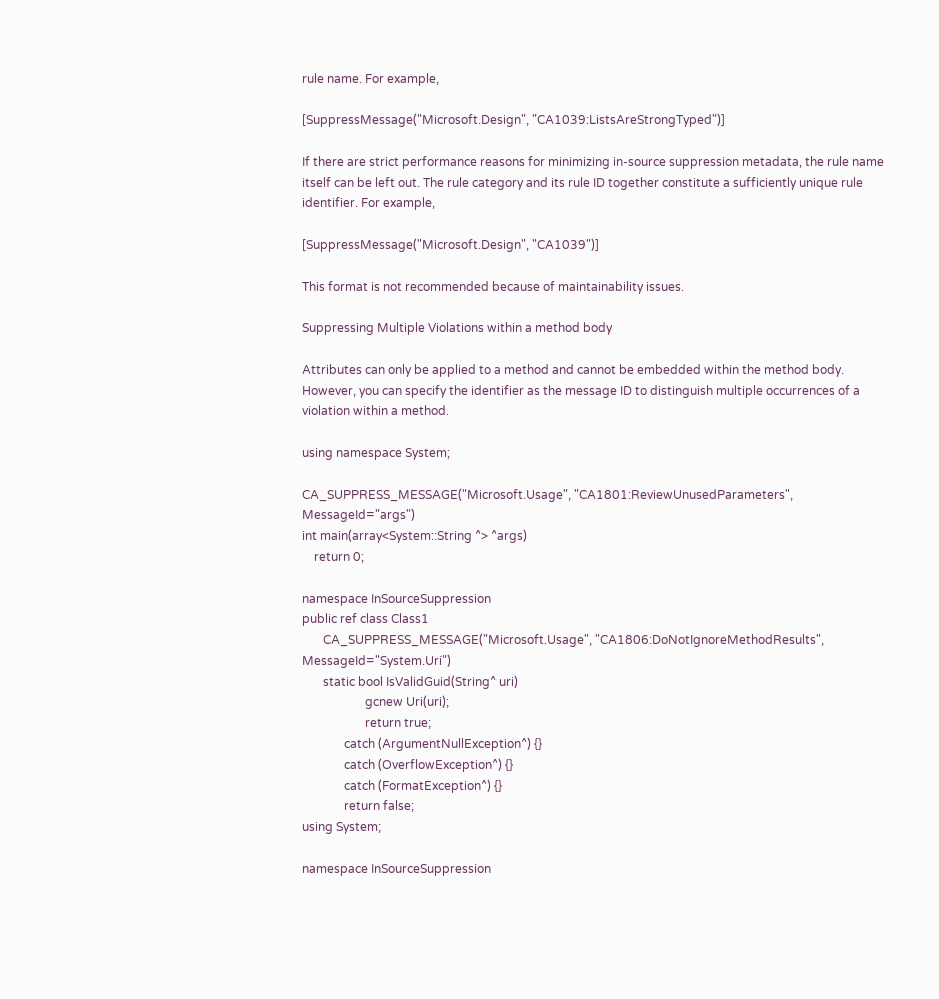rule name. For example,

[SuppressMessage("Microsoft.Design", "CA1039:ListsAreStrongTyped")]

If there are strict performance reasons for minimizing in-source suppression metadata, the rule name itself can be left out. The rule category and its rule ID together constitute a sufficiently unique rule identifier. For example,

[SuppressMessage("Microsoft.Design", "CA1039")]

This format is not recommended because of maintainability issues.

Suppressing Multiple Violations within a method body

Attributes can only be applied to a method and cannot be embedded within the method body. However, you can specify the identifier as the message ID to distinguish multiple occurrences of a violation within a method.

using namespace System;

CA_SUPPRESS_MESSAGE("Microsoft.Usage", "CA1801:ReviewUnusedParameters", MessageId="args")
int main(array<System::String ^> ^args)
    return 0;

namespace InSourceSuppression
public ref class Class1
       CA_SUPPRESS_MESSAGE("Microsoft.Usage", "CA1806:DoNotIgnoreMethodResults", MessageId="System.Uri")
       static bool IsValidGuid(String^ uri)
                     gcnew Uri(uri);
                     return true;
              catch (ArgumentNullException^) {}
              catch (OverflowException^) {}
              catch (FormatException^) {}
              return false;
using System;

namespace InSourceSuppression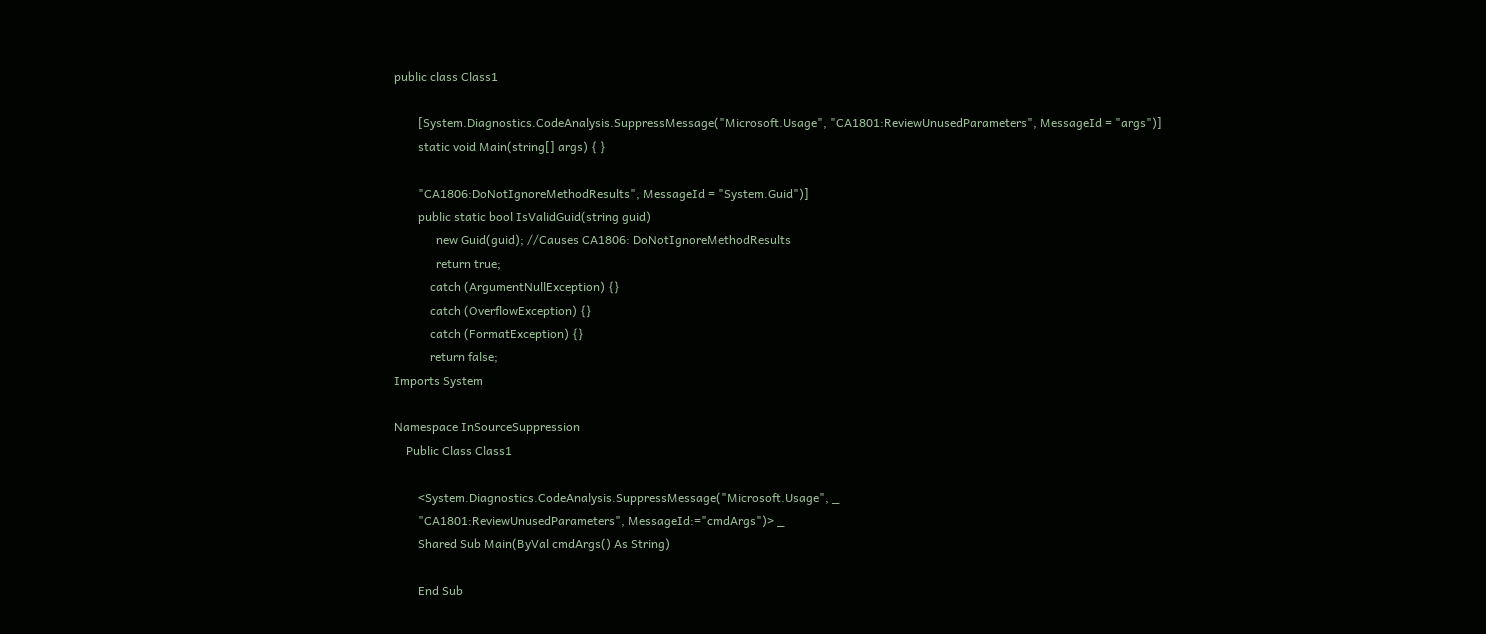public class Class1

        [System.Diagnostics.CodeAnalysis.SuppressMessage("Microsoft.Usage", "CA1801:ReviewUnusedParameters", MessageId = "args")]
        static void Main(string[] args) { }

        "CA1806:DoNotIgnoreMethodResults", MessageId = "System.Guid")]
        public static bool IsValidGuid(string guid)
              new Guid(guid); //Causes CA1806: DoNotIgnoreMethodResults
              return true;
            catch (ArgumentNullException) {}
            catch (OverflowException) {}
            catch (FormatException) {}
            return false;
Imports System

Namespace InSourceSuppression
    Public Class Class1

        <System.Diagnostics.CodeAnalysis.SuppressMessage("Microsoft.Usage", _
        "CA1801:ReviewUnusedParameters", MessageId:="cmdArgs")> _
        Shared Sub Main(ByVal cmdArgs() As String)

        End Sub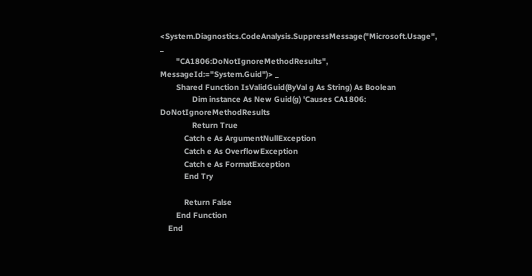<System.Diagnostics.CodeAnalysis.SuppressMessage("Microsoft.Usage", _
        "CA1806:DoNotIgnoreMethodResults", MessageId:="System.Guid")> _
        Shared Function IsValidGuid(ByVal g As String) As Boolean
                Dim instance As New Guid(g) 'Causes CA1806: DoNotIgnoreMethodResults
                Return True
            Catch e As ArgumentNullException
            Catch e As OverflowException
            Catch e As FormatException
            End Try

            Return False
        End Function
    End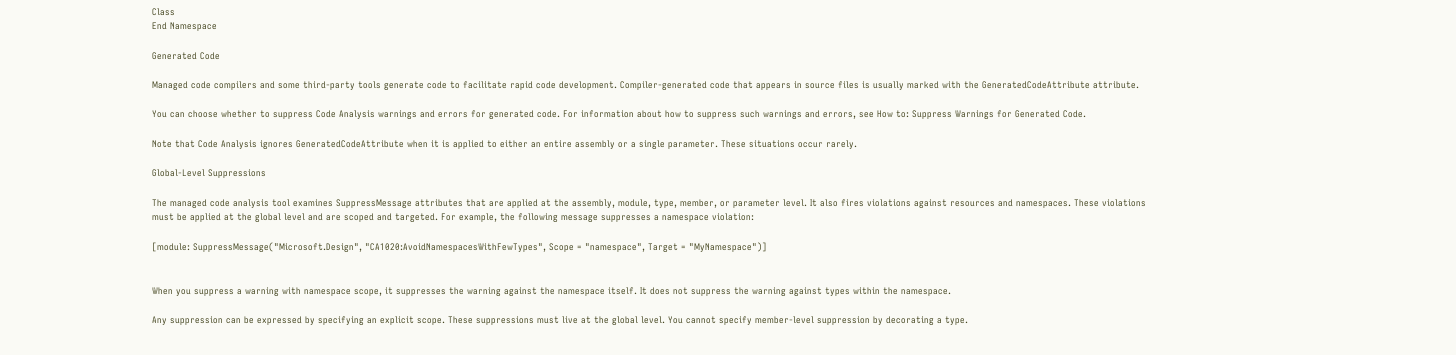Class
End Namespace

Generated Code

Managed code compilers and some third-party tools generate code to facilitate rapid code development. Compiler-generated code that appears in source files is usually marked with the GeneratedCodeAttribute attribute.

You can choose whether to suppress Code Analysis warnings and errors for generated code. For information about how to suppress such warnings and errors, see How to: Suppress Warnings for Generated Code.

Note that Code Analysis ignores GeneratedCodeAttribute when it is applied to either an entire assembly or a single parameter. These situations occur rarely.

Global-Level Suppressions

The managed code analysis tool examines SuppressMessage attributes that are applied at the assembly, module, type, member, or parameter level. It also fires violations against resources and namespaces. These violations must be applied at the global level and are scoped and targeted. For example, the following message suppresses a namespace violation:

[module: SuppressMessage("Microsoft.Design", "CA1020:AvoidNamespacesWithFewTypes", Scope = "namespace", Target = "MyNamespace")]


When you suppress a warning with namespace scope, it suppresses the warning against the namespace itself. It does not suppress the warning against types within the namespace.

Any suppression can be expressed by specifying an explicit scope. These suppressions must live at the global level. You cannot specify member-level suppression by decorating a type.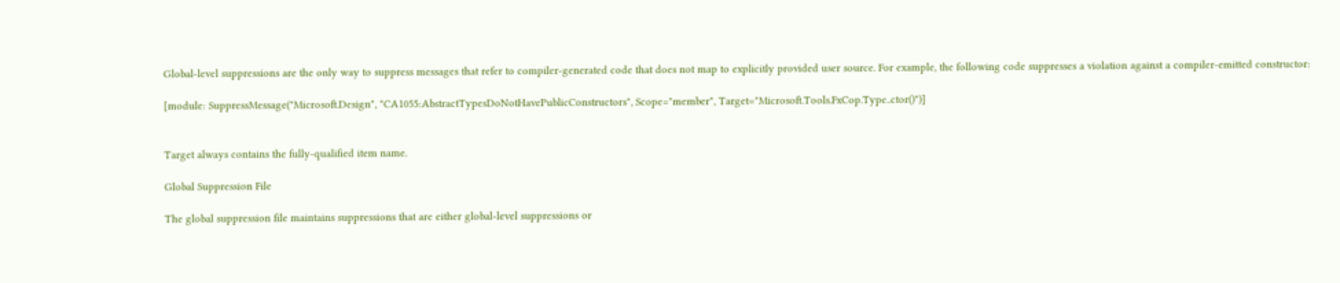Global-level suppressions are the only way to suppress messages that refer to compiler-generated code that does not map to explicitly provided user source. For example, the following code suppresses a violation against a compiler-emitted constructor:

[module: SuppressMessage("Microsoft.Design", "CA1055:AbstractTypesDoNotHavePublicConstructors", Scope="member", Target="Microsoft.Tools.FxCop.Type..ctor()")]


Target always contains the fully-qualified item name.

Global Suppression File

The global suppression file maintains suppressions that are either global-level suppressions or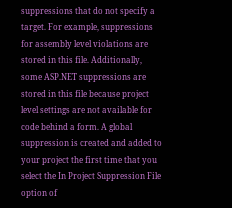suppressions that do not specify a target. For example, suppressions for assembly level violations are stored in this file. Additionally, some ASP.NET suppressions are stored in this file because project level settings are not available for code behind a form. A global suppression is created and added to your project the first time that you select the In Project Suppression File option of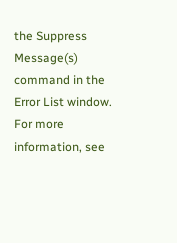the Suppress Message(s) command in the Error List window. For more information, see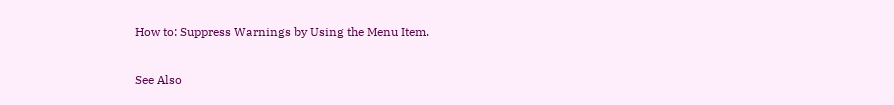How to: Suppress Warnings by Using the Menu Item.

See Also